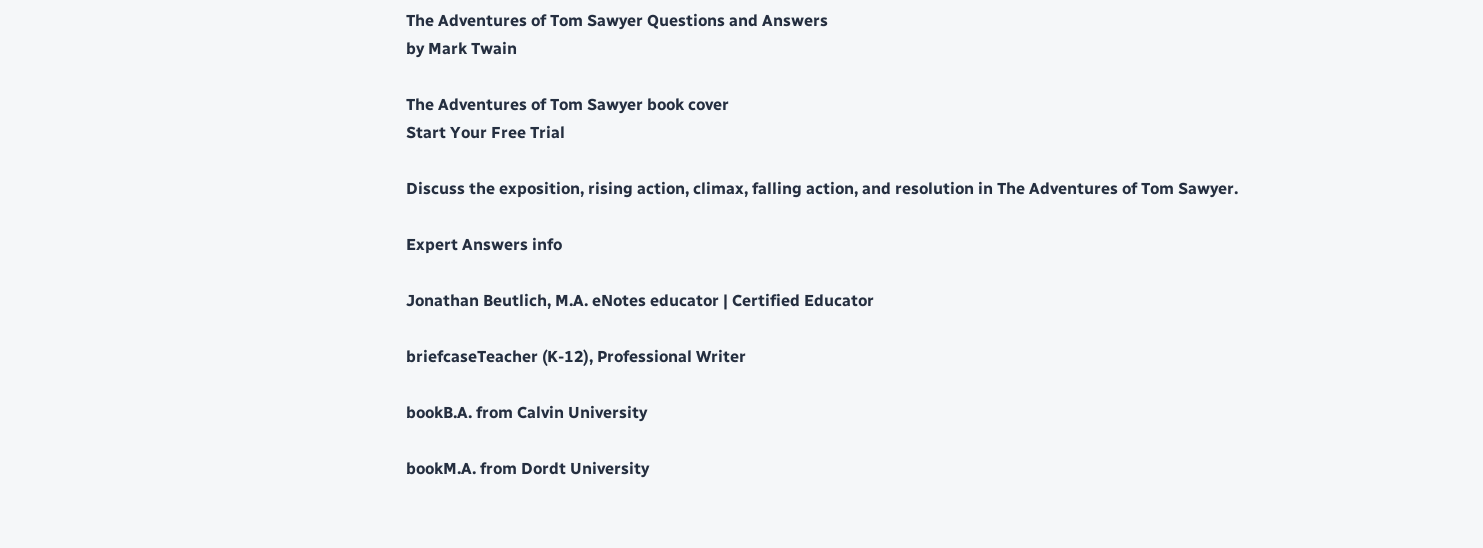The Adventures of Tom Sawyer Questions and Answers
by Mark Twain

The Adventures of Tom Sawyer book cover
Start Your Free Trial

Discuss the exposition, rising action, climax, falling action, and resolution in The Adventures of Tom Sawyer.

Expert Answers info

Jonathan Beutlich, M.A. eNotes educator | Certified Educator

briefcaseTeacher (K-12), Professional Writer

bookB.A. from Calvin University

bookM.A. from Dordt University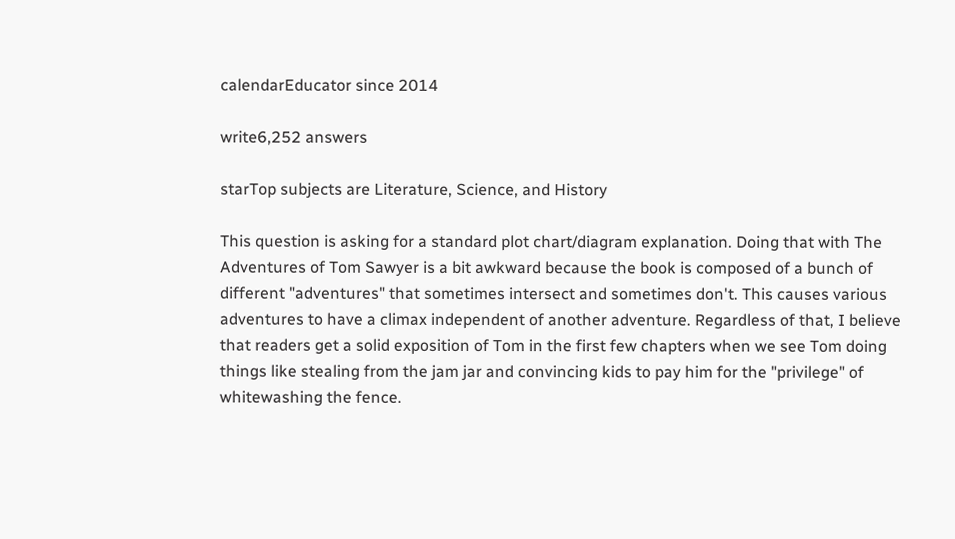calendarEducator since 2014

write6,252 answers

starTop subjects are Literature, Science, and History

This question is asking for a standard plot chart/diagram explanation. Doing that with The Adventures of Tom Sawyer is a bit awkward because the book is composed of a bunch of different "adventures" that sometimes intersect and sometimes don't. This causes various adventures to have a climax independent of another adventure. Regardless of that, I believe that readers get a solid exposition of Tom in the first few chapters when we see Tom doing things like stealing from the jam jar and convincing kids to pay him for the "privilege" of whitewashing the fence.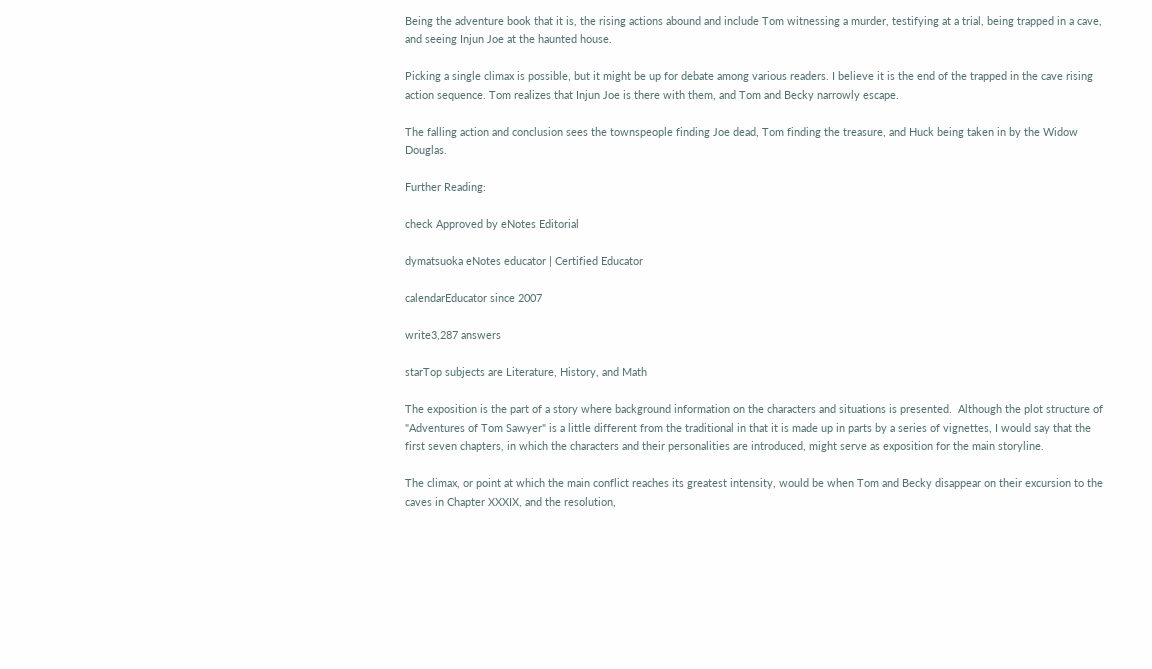Being the adventure book that it is, the rising actions abound and include Tom witnessing a murder, testifying at a trial, being trapped in a cave, and seeing Injun Joe at the haunted house.

Picking a single climax is possible, but it might be up for debate among various readers. I believe it is the end of the trapped in the cave rising action sequence. Tom realizes that Injun Joe is there with them, and Tom and Becky narrowly escape.

The falling action and conclusion sees the townspeople finding Joe dead, Tom finding the treasure, and Huck being taken in by the Widow Douglas.

Further Reading:

check Approved by eNotes Editorial

dymatsuoka eNotes educator | Certified Educator

calendarEducator since 2007

write3,287 answers

starTop subjects are Literature, History, and Math

The exposition is the part of a story where background information on the characters and situations is presented.  Although the plot structure of "Adventures of Tom Sawyer" is a little different from the traditional in that it is made up in parts by a series of vignettes, I would say that the first seven chapters, in which the characters and their personalities are introduced, might serve as exposition for the main storyline.

The climax, or point at which the main conflict reaches its greatest intensity, would be when Tom and Becky disappear on their excursion to the caves in Chapter XXXIX, and the resolution,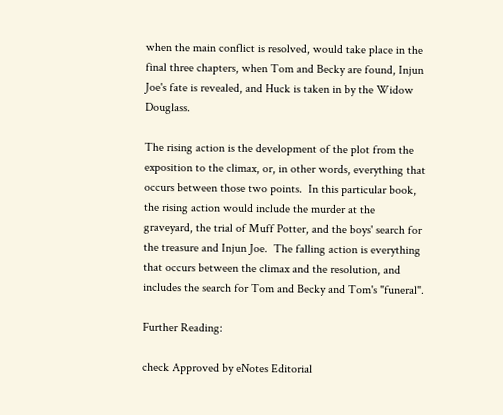when the main conflict is resolved, would take place in the final three chapters, when Tom and Becky are found, Injun Joe's fate is revealed, and Huck is taken in by the Widow Douglass.

The rising action is the development of the plot from the exposition to the climax, or, in other words, everything that occurs between those two points.  In this particular book, the rising action would include the murder at the graveyard, the trial of Muff Potter, and the boys' search for the treasure and Injun Joe.  The falling action is everything that occurs between the climax and the resolution, and includes the search for Tom and Becky and Tom's "funeral".

Further Reading:

check Approved by eNotes Editorial